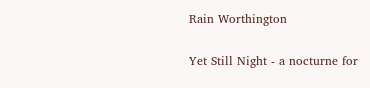Rain Worthington

Yet Still Night - a nocturne for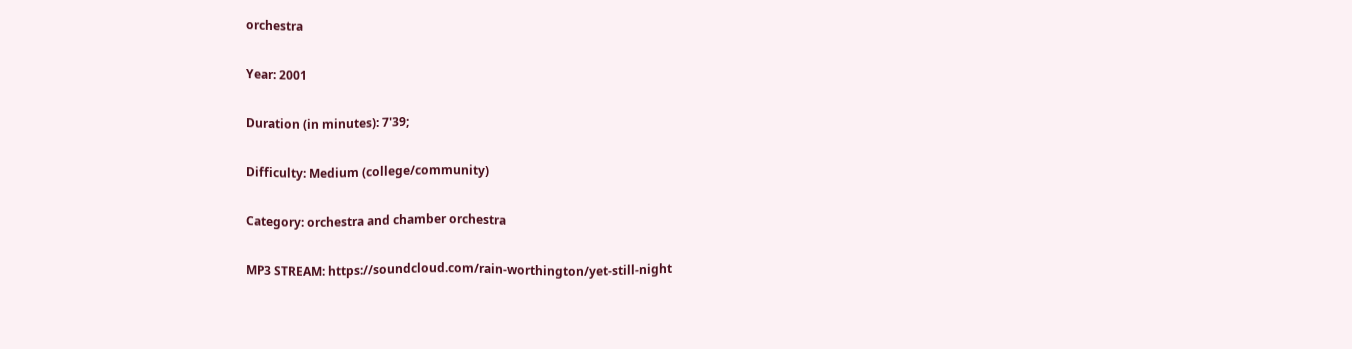orchestra

Year: 2001

Duration (in minutes): 7'39;

Difficulty: Medium (college/community)

Category: orchestra and chamber orchestra

MP3 STREAM: https://soundcloud.com/rain-worthington/yet-still-night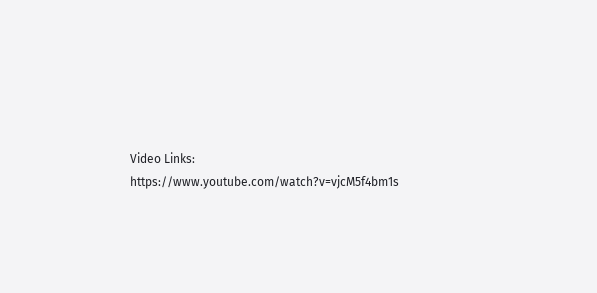Video Links: https://www.youtube.com/watch?v=vjcM5f4bm1s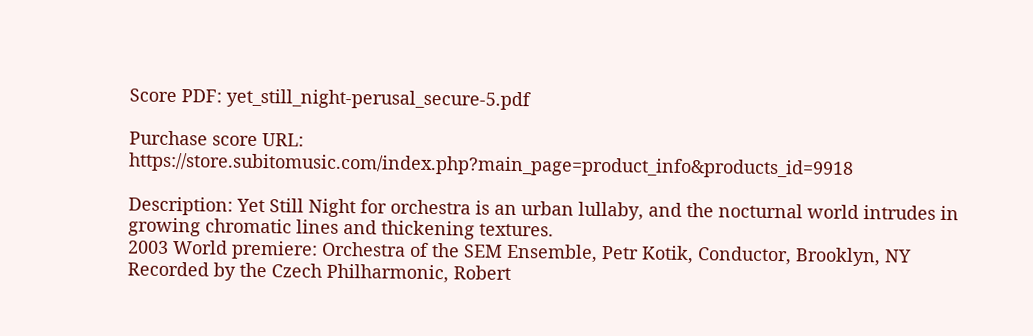Score PDF: yet_still_night-perusal_secure-5.pdf

Purchase score URL: https://store.subitomusic.com/index.php?main_page=product_info&products_id=9918

Description: Yet Still Night for orchestra is an urban lullaby, and the nocturnal world intrudes in growing chromatic lines and thickening textures.
2003 World premiere: Orchestra of the SEM Ensemble, Petr Kotik, Conductor, Brooklyn, NY
Recorded by the Czech Philharmonic, Robert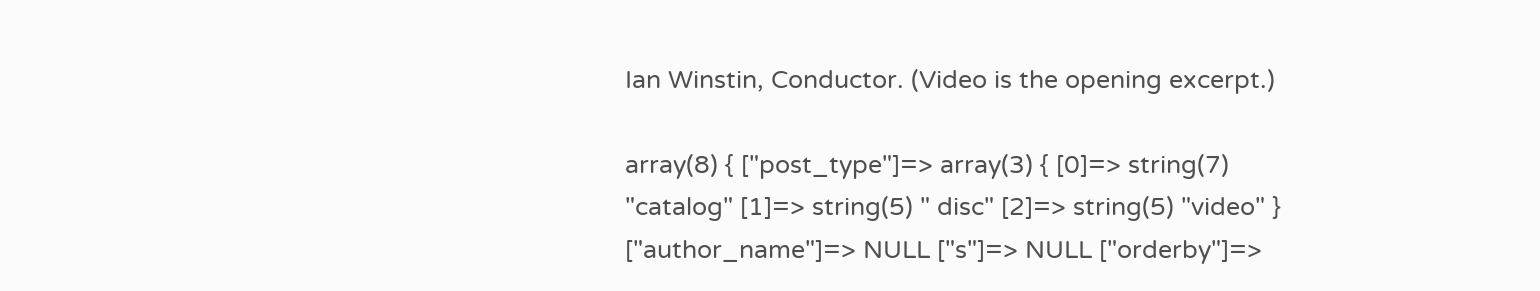Ian Winstin, Conductor. (Video is the opening excerpt.)

array(8) { ["post_type"]=> array(3) { [0]=> string(7) "catalog" [1]=> string(5) " disc" [2]=> string(5) "video" } ["author_name"]=> NULL ["s"]=> NULL ["orderby"]=>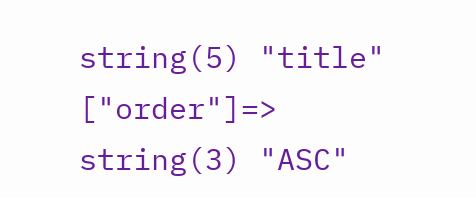string(5) "title" ["order"]=> string(3) "ASC"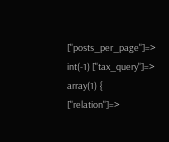["posts_per_page"]=> int(-1) ["tax_query"]=> array(1) { ["relation"]=>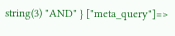string(3) "AND" } ["meta_query"]=>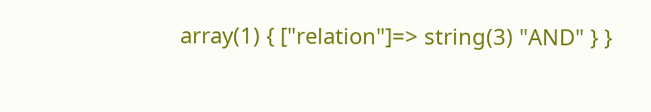array(1) { ["relation"]=> string(3) "AND" } }